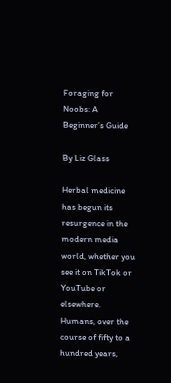Foraging for Noobs: A Beginner’s Guide

By Liz Glass

Herbal medicine has begun its resurgence in the modern media world, whether you see it on TikTok or YouTube or elsewhere. Humans, over the course of fifty to a hundred years,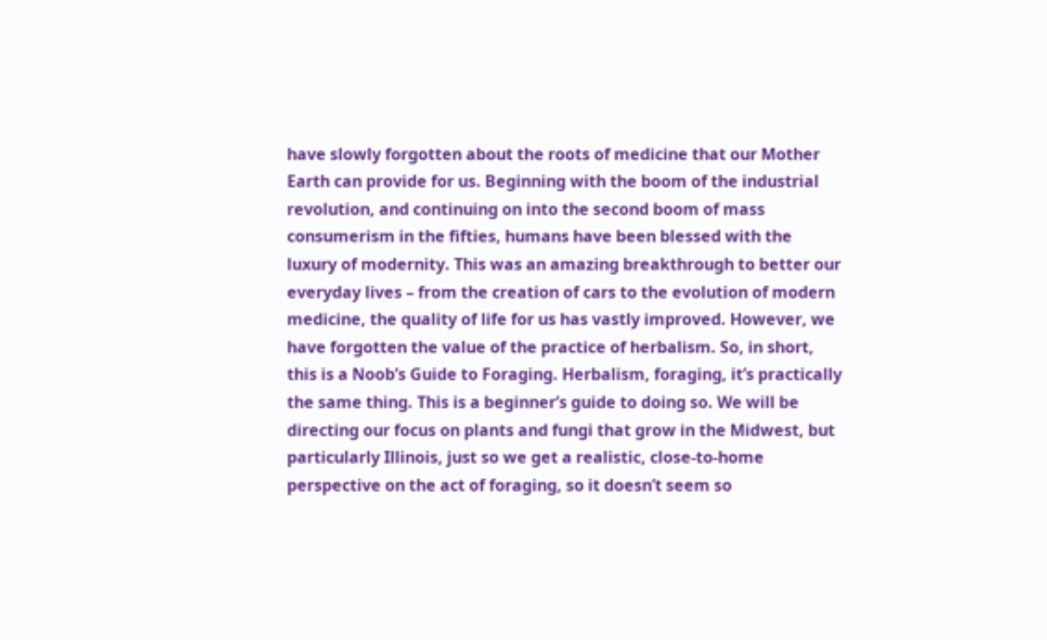have slowly forgotten about the roots of medicine that our Mother Earth can provide for us. Beginning with the boom of the industrial revolution, and continuing on into the second boom of mass consumerism in the fifties, humans have been blessed with the luxury of modernity. This was an amazing breakthrough to better our everyday lives – from the creation of cars to the evolution of modern medicine, the quality of life for us has vastly improved. However, we have forgotten the value of the practice of herbalism. So, in short, this is a Noob’s Guide to Foraging. Herbalism, foraging, it’s practically the same thing. This is a beginner’s guide to doing so. We will be directing our focus on plants and fungi that grow in the Midwest, but particularly Illinois, just so we get a realistic, close-to-home perspective on the act of foraging, so it doesn’t seem so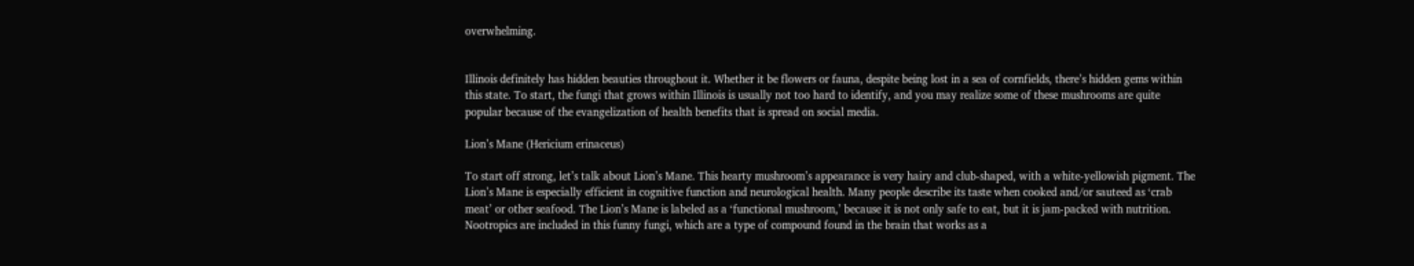overwhelming.


Illinois definitely has hidden beauties throughout it. Whether it be flowers or fauna, despite being lost in a sea of cornfields, there’s hidden gems within this state. To start, the fungi that grows within Illinois is usually not too hard to identify, and you may realize some of these mushrooms are quite popular because of the evangelization of health benefits that is spread on social media.

Lion’s Mane (Hericium erinaceus)

To start off strong, let’s talk about Lion’s Mane. This hearty mushroom’s appearance is very hairy and club-shaped, with a white-yellowish pigment. The Lion’s Mane is especially efficient in cognitive function and neurological health. Many people describe its taste when cooked and/or sauteed as ‘crab meat’ or other seafood. The Lion’s Mane is labeled as a ‘functional mushroom,’ because it is not only safe to eat, but it is jam-packed with nutrition. Nootropics are included in this funny fungi, which are a type of compound found in the brain that works as a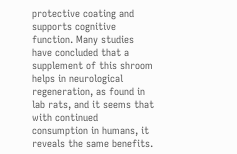protective coating and supports cognitive function. Many studies have concluded that a supplement of this shroom helps in neurological regeneration, as found in lab rats, and it seems that with continued consumption in humans, it reveals the same benefits.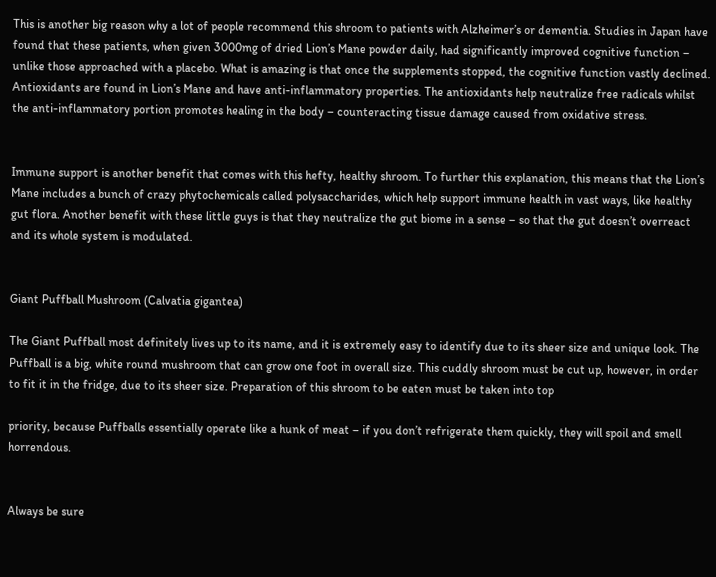This is another big reason why a lot of people recommend this shroom to patients with Alzheimer’s or dementia. Studies in Japan have found that these patients, when given 3000mg of dried Lion’s Mane powder daily, had significantly improved cognitive function – unlike those approached with a placebo. What is amazing is that once the supplements stopped, the cognitive function vastly declined. Antioxidants are found in Lion’s Mane and have anti-inflammatory properties. The antioxidants help neutralize free radicals whilst the anti-inflammatory portion promotes healing in the body – counteracting tissue damage caused from oxidative stress.


Immune support is another benefit that comes with this hefty, healthy shroom. To further this explanation, this means that the Lion’s Mane includes a bunch of crazy phytochemicals called polysaccharides, which help support immune health in vast ways, like healthy gut flora. Another benefit with these little guys is that they neutralize the gut biome in a sense – so that the gut doesn’t overreact and its whole system is modulated.


Giant Puffball Mushroom (Calvatia gigantea)

The Giant Puffball most definitely lives up to its name, and it is extremely easy to identify due to its sheer size and unique look. The Puffball is a big, white round mushroom that can grow one foot in overall size. This cuddly shroom must be cut up, however, in order to fit it in the fridge, due to its sheer size. Preparation of this shroom to be eaten must be taken into top

priority, because Puffballs essentially operate like a hunk of meat – if you don’t refrigerate them quickly, they will spoil and smell horrendous.


Always be sure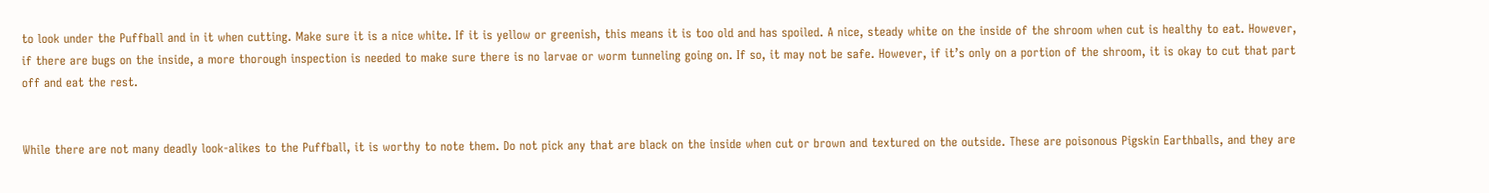to look under the Puffball and in it when cutting. Make sure it is a nice white. If it is yellow or greenish, this means it is too old and has spoiled. A nice, steady white on the inside of the shroom when cut is healthy to eat. However, if there are bugs on the inside, a more thorough inspection is needed to make sure there is no larvae or worm tunneling going on. If so, it may not be safe. However, if it’s only on a portion of the shroom, it is okay to cut that part off and eat the rest.


While there are not many deadly look-alikes to the Puffball, it is worthy to note them. Do not pick any that are black on the inside when cut or brown and textured on the outside. These are poisonous Pigskin Earthballs, and they are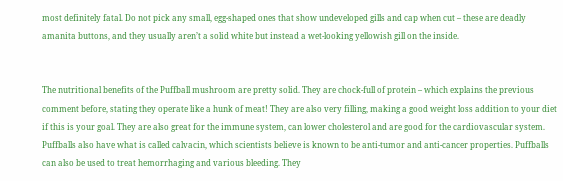most definitely fatal. Do not pick any small, egg-shaped ones that show undeveloped gills and cap when cut – these are deadly amanita buttons, and they usually aren’t a solid white but instead a wet-looking yellowish gill on the inside.


The nutritional benefits of the Puffball mushroom are pretty solid. They are chock-full of protein – which explains the previous comment before, stating they operate like a hunk of meat! They are also very filling, making a good weight loss addition to your diet if this is your goal. They are also great for the immune system, can lower cholesterol and are good for the cardiovascular system. Puffballs also have what is called calvacin, which scientists believe is known to be anti-tumor and anti-cancer properties. Puffballs can also be used to treat hemorrhaging and various bleeding. They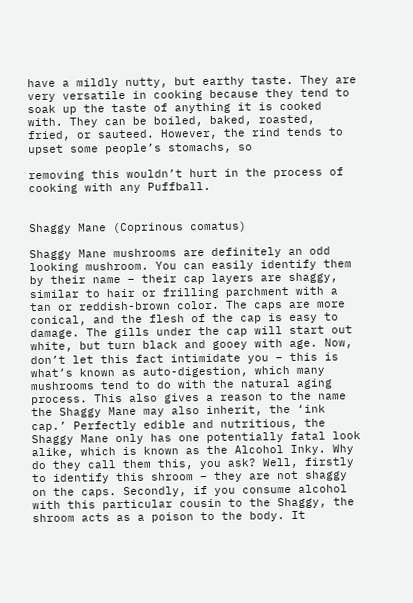have a mildly nutty, but earthy taste. They are very versatile in cooking because they tend to soak up the taste of anything it is cooked with. They can be boiled, baked, roasted, fried, or sauteed. However, the rind tends to upset some people’s stomachs, so

removing this wouldn’t hurt in the process of cooking with any Puffball.


Shaggy Mane (Coprinous comatus)

Shaggy Mane mushrooms are definitely an odd looking mushroom. You can easily identify them by their name – their cap layers are shaggy, similar to hair or frilling parchment with a tan or reddish-brown color. The caps are more conical, and the flesh of the cap is easy to damage. The gills under the cap will start out white, but turn black and gooey with age. Now, don’t let this fact intimidate you – this is what’s known as auto-digestion, which many mushrooms tend to do with the natural aging process. This also gives a reason to the name the Shaggy Mane may also inherit, the ‘ink cap.’ Perfectly edible and nutritious, the Shaggy Mane only has one potentially fatal look alike, which is known as the Alcohol Inky. Why do they call them this, you ask? Well, firstly to identify this shroom – they are not shaggy on the caps. Secondly, if you consume alcohol with this particular cousin to the Shaggy, the shroom acts as a poison to the body. It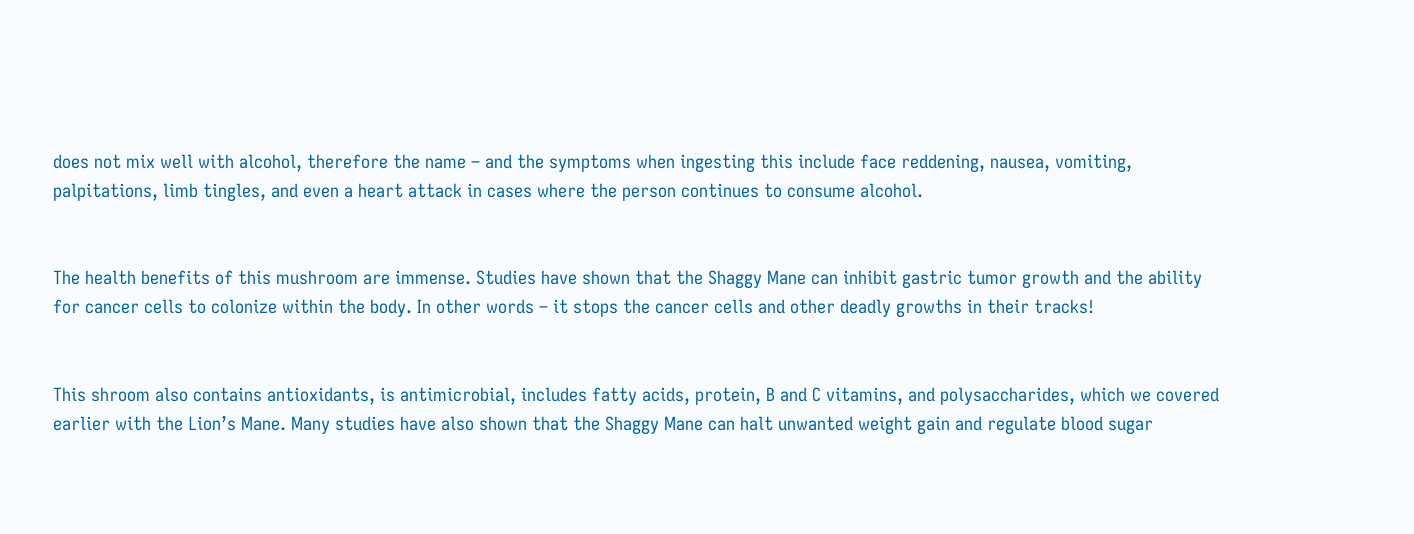does not mix well with alcohol, therefore the name – and the symptoms when ingesting this include face reddening, nausea, vomiting, palpitations, limb tingles, and even a heart attack in cases where the person continues to consume alcohol.


The health benefits of this mushroom are immense. Studies have shown that the Shaggy Mane can inhibit gastric tumor growth and the ability for cancer cells to colonize within the body. In other words – it stops the cancer cells and other deadly growths in their tracks!


This shroom also contains antioxidants, is antimicrobial, includes fatty acids, protein, B and C vitamins, and polysaccharides, which we covered earlier with the Lion’s Mane. Many studies have also shown that the Shaggy Mane can halt unwanted weight gain and regulate blood sugar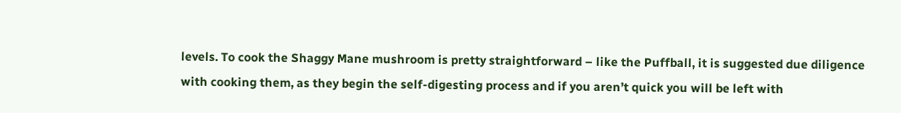levels. To cook the Shaggy Mane mushroom is pretty straightforward – like the Puffball, it is suggested due diligence with cooking them, as they begin the self-digesting process and if you aren’t quick you will be left with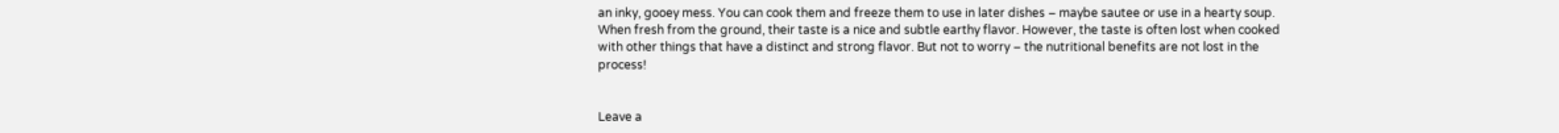an inky, gooey mess. You can cook them and freeze them to use in later dishes – maybe sautee or use in a hearty soup. When fresh from the ground, their taste is a nice and subtle earthy flavor. However, the taste is often lost when cooked with other things that have a distinct and strong flavor. But not to worry – the nutritional benefits are not lost in the process!


Leave a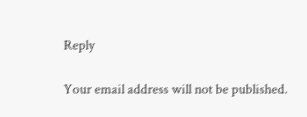Reply

Your email address will not be published.